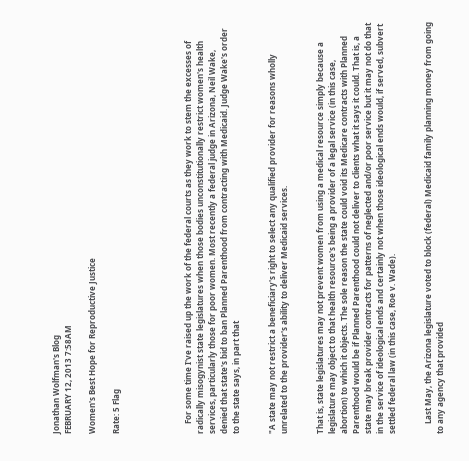Jonathan Wolfman's Blog
FEBRUARY 12, 2013 7:58AM

Women's Best Hope for Reproductive Justice

Rate: 5 Flag





     For some time I've raised up the work of the federal courts as they work to stem the excesses of radically misogynist state legislatures when those bodies unconstitutionally restrict women's health services, particularly those for poor women. Most recently a federal judge in Arizona, Neil Wake, denied that state's bid to ban Planned Parenthood from contracting with Medicaid. Judge Wake's order to the state says, in part that


"A state may not restrict a beneficiary's right to select any qualified provider for reasons wholly unrelated to the provider's ability to deliver Medicaid services.


That is, state legislatures may not prevent women from using a medical resource simply because a legislature may object to that health resource's being a provider of a legal service (in this case, abortion) to which it objects. The sole reason the state could void its Medicare contracts with Planned Parenthood would be if Planned Parenthood could not deliver to clients what it says it could. That is, a state may break provider contracts for patterns of neglected and/or poor service but it may not do that in the service of ideological ends and certainly not when those ideological ends would, if served, subvert settled federal law (in this case, Roe v. Wade).


     Last May, the Arizona legislature voted to block (federal) Medicaid family planning money from going to any agency that provided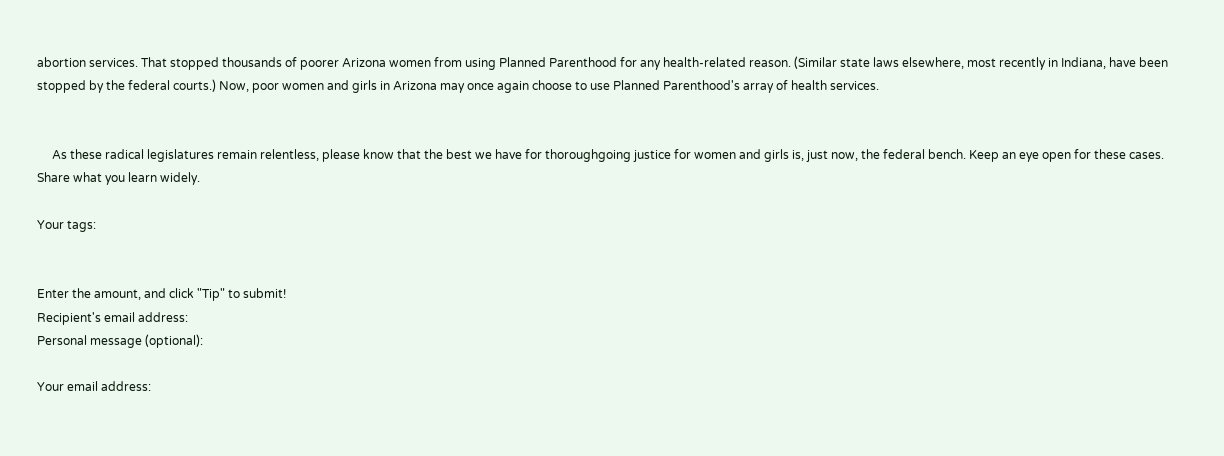abortion services. That stopped thousands of poorer Arizona women from using Planned Parenthood for any health-related reason. (Similar state laws elsewhere, most recently in Indiana, have been stopped by the federal courts.) Now, poor women and girls in Arizona may once again choose to use Planned Parenthood's array of health services.


     As these radical legislatures remain relentless, please know that the best we have for thoroughgoing justice for women and girls is, just now, the federal bench. Keep an eye open for these cases. Share what you learn widely.

Your tags:


Enter the amount, and click "Tip" to submit!
Recipient's email address:
Personal message (optional):

Your email address: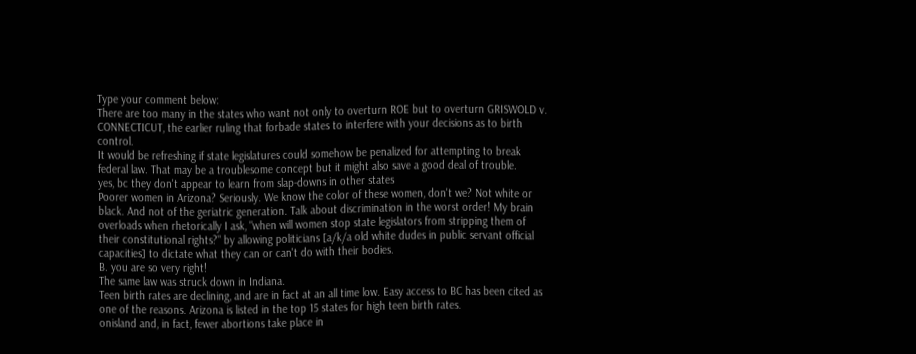Type your comment below:
There are too many in the states who want not only to overturn ROE but to overturn GRISWOLD v. CONNECTICUT, the earlier ruling that forbade states to interfere with your decisions as to birth control.
It would be refreshing if state legislatures could somehow be penalized for attempting to break federal law. That may be a troublesome concept but it might also save a good deal of trouble.
yes, bc they don't appear to learn from slap-downs in other states
Poorer women in Arizona? Seriously. We know the color of these women, don't we? Not white or black. And not of the geriatric generation. Talk about discrimination in the worst order! My brain overloads when rhetorically I ask, "when will women stop state legislators from stripping them of their constitutional rights?" by allowing politicians [a/k/a old white dudes in public servant official capacities] to dictate what they can or can't do with their bodies.
B. you are so very right!
The same law was struck down in Indiana.
Teen birth rates are declining, and are in fact at an all time low. Easy access to BC has been cited as one of the reasons. Arizona is listed in the top 15 states for high teen birth rates.
onisland and, in fact, fewer abortions take place in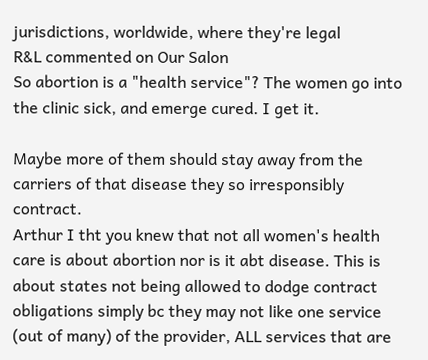jurisdictions, worldwide, where they're legal
R&L commented on Our Salon
So abortion is a "health service"? The women go into the clinic sick, and emerge cured. I get it.

Maybe more of them should stay away from the carriers of that disease they so irresponsibly contract.
Arthur I tht you knew that not all women's health care is about abortion nor is it abt disease. This is about states not being allowed to dodge contract obligations simply bc they may not like one service (out of many) of the provider, ALL services that are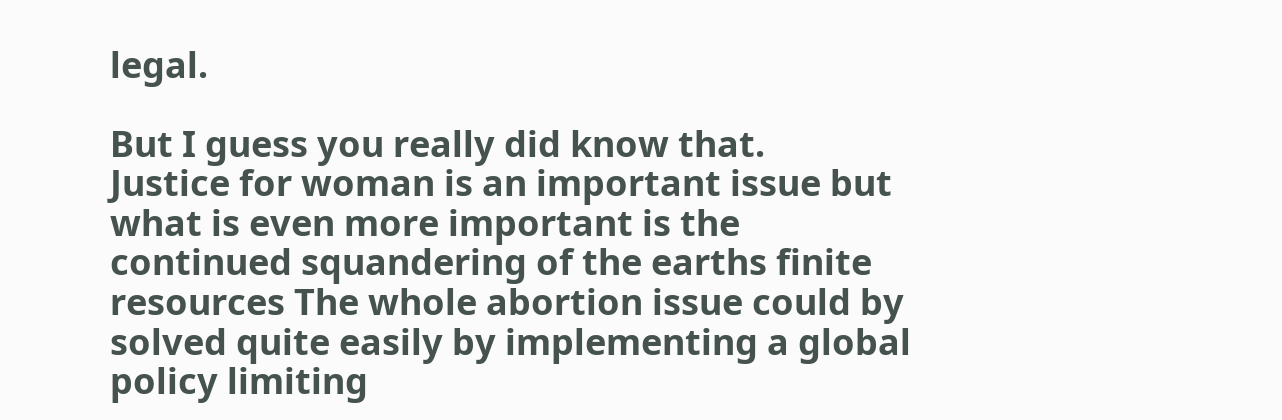legal.

But I guess you really did know that.
Justice for woman is an important issue but what is even more important is the continued squandering of the earths finite resources The whole abortion issue could by solved quite easily by implementing a global policy limiting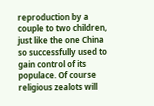reproduction by a couple to two children, just like the one China so successfully used to gain control of its populace. Of course religious zealots will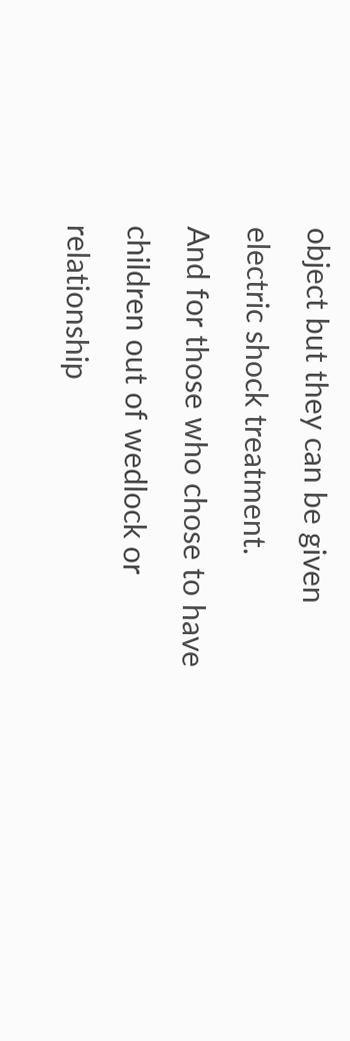object but they can be given electric shock treatment.
And for those who chose to have children out of wedlock or relationship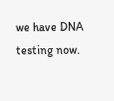we have DNA testing now.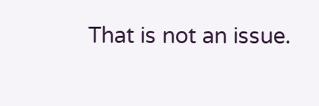That is not an issue.